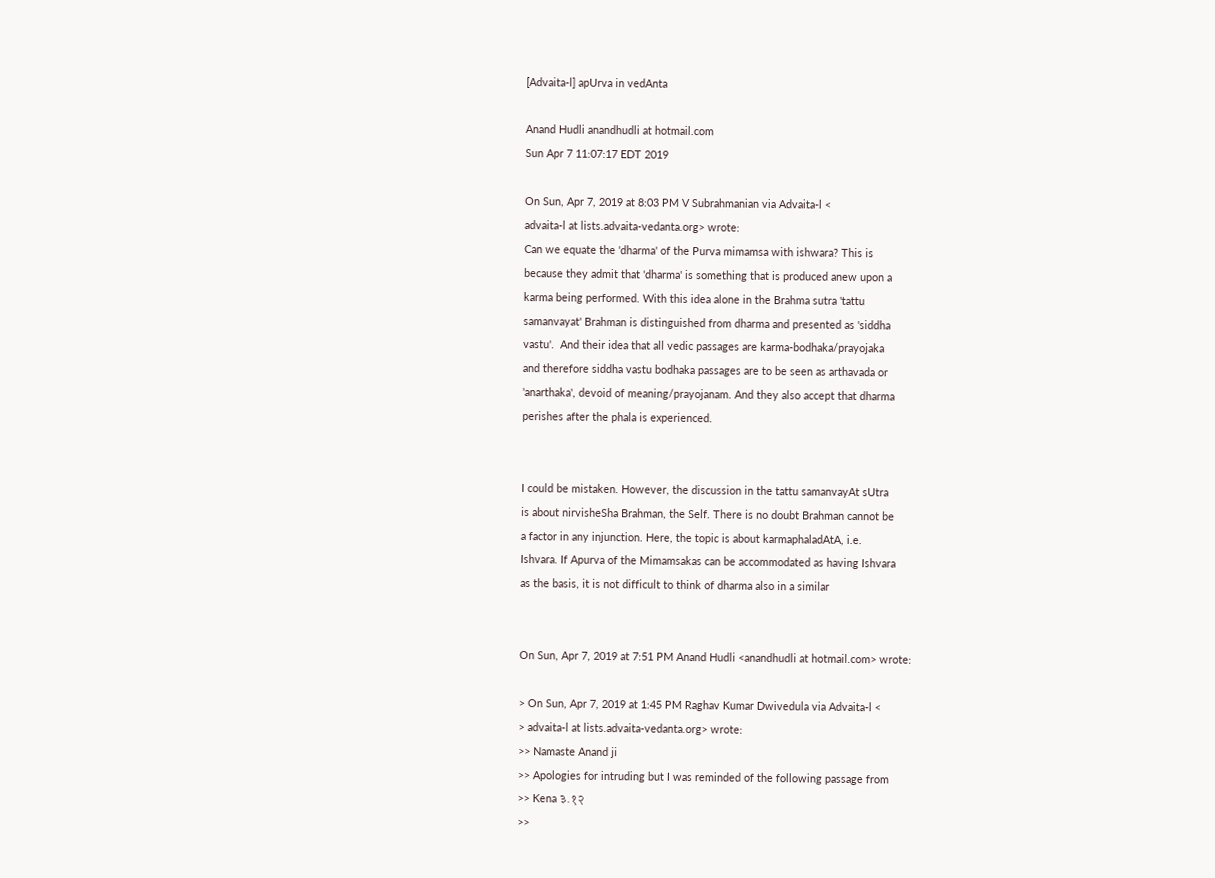[Advaita-l] apUrva in vedAnta

Anand Hudli anandhudli at hotmail.com
Sun Apr 7 11:07:17 EDT 2019

On Sun, Apr 7, 2019 at 8:03 PM V Subrahmanian via Advaita-l <
advaita-l at lists.advaita-vedanta.org> wrote:
Can we equate the 'dharma' of the Purva mimamsa with ishwara? This is
because they admit that 'dharma' is something that is produced anew upon a
karma being performed. With this idea alone in the Brahma sutra 'tattu
samanvayat' Brahman is distinguished from dharma and presented as 'siddha
vastu'.  And their idea that all vedic passages are karma-bodhaka/prayojaka
and therefore siddha vastu bodhaka passages are to be seen as arthavada or
'anarthaka', devoid of meaning/prayojanam. And they also accept that dharma
perishes after the phala is experienced.


I could be mistaken. However, the discussion in the tattu samanvayAt sUtra
is about nirvisheSha Brahman, the Self. There is no doubt Brahman cannot be
a factor in any injunction. Here, the topic is about karmaphaladAtA, i.e.
Ishvara. If Apurva of the Mimamsakas can be accommodated as having Ishvara
as the basis, it is not difficult to think of dharma also in a similar


On Sun, Apr 7, 2019 at 7:51 PM Anand Hudli <anandhudli at hotmail.com> wrote:

> On Sun, Apr 7, 2019 at 1:45 PM Raghav Kumar Dwivedula via Advaita-l <
> advaita-l at lists.advaita-vedanta.org> wrote:
>> Namaste Anand ji
>> Apologies for intruding but I was reminded of the following passage from
>> Kena ३.१२
>>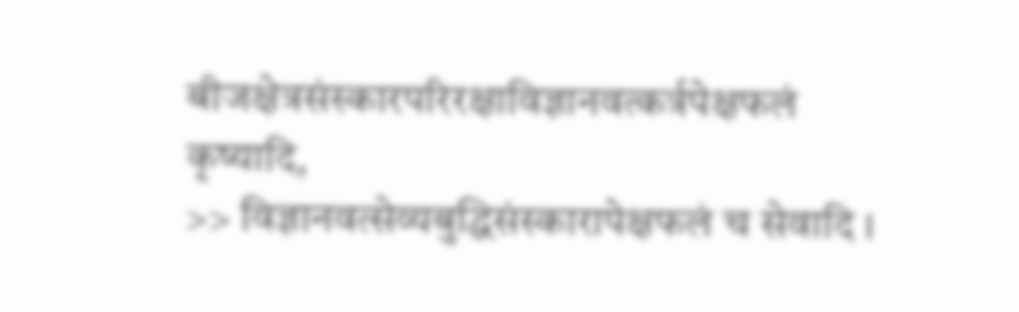बीजक्षेत्रसंस्कारपरिरक्षाविज्ञानवत्कर्त्रपेक्षफलं कृष्यादि,
>> विज्ञानवत्सेव्यबुद्धिसंस्कारापेक्षफलं च सेवादि ।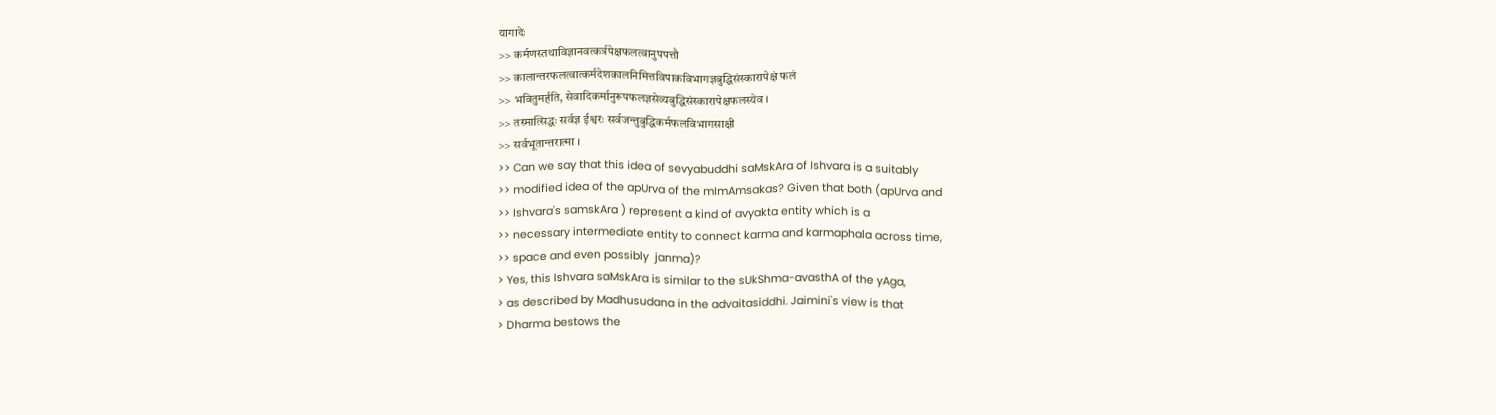यागादेः
>> कर्मणस्तथाविज्ञानवत्कर्त्रपेक्षफलत्वानुपपत्तौ
>> कालान्तरफलत्वात्कर्मदेशकालनिमित्तविपाकविभागज्ञबुद्धिसंस्कारापेक्षं फलं
>> भवितुमर्हति, सेवादिकर्मानुरूपफलज्ञसेव्यबुद्धिसंस्कारापेक्षफलस्येव ।
>> तस्मात्सिद्धः सर्वज्ञ ईश्वरः सर्वजन्तुबुद्धिकर्मफलविभागसाक्षी
>> सर्वभूतान्तरात्मा ।
>> Can we say that this idea of sevyabuddhi saMskAra of Ishvara is a suitably
>> modified idea of the apUrva of the mImAmsakas? Given that both (apUrva and
>> Ishvara's samskAra ) represent a kind of avyakta entity which is a
>> necessary intermediate entity to connect karma and karmaphala across time,
>> space and even possibly  janma)?
> Yes, this Ishvara saMskAra is similar to the sUkShma-avasthA of the yAga,
> as described by Madhusudana in the advaitasiddhi. Jaimini's view is that
> Dharma bestows the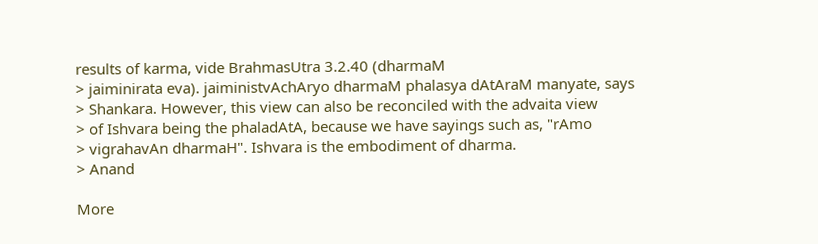results of karma, vide BrahmasUtra 3.2.40 (dharmaM
> jaiminirata eva). jaiministvAchAryo dharmaM phalasya dAtAraM manyate, says
> Shankara. However, this view can also be reconciled with the advaita view
> of Ishvara being the phaladAtA, because we have sayings such as, "rAmo
> vigrahavAn dharmaH". Ishvara is the embodiment of dharma.
> Anand

More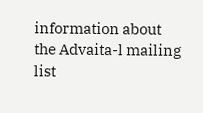information about the Advaita-l mailing list